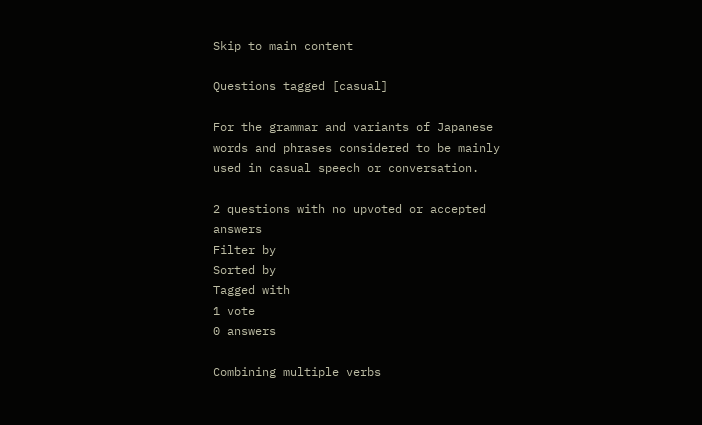Skip to main content

Questions tagged [casual]

For the grammar and variants of Japanese words and phrases considered to be mainly used in casual speech or conversation.

2 questions with no upvoted or accepted answers
Filter by
Sorted by
Tagged with
1 vote
0 answers

Combining multiple verbs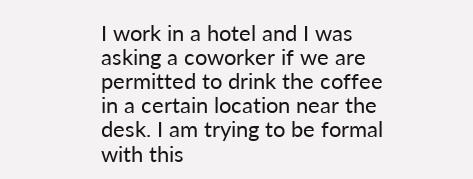I work in a hotel and I was asking a coworker if we are permitted to drink the coffee in a certain location near the desk. I am trying to be formal with this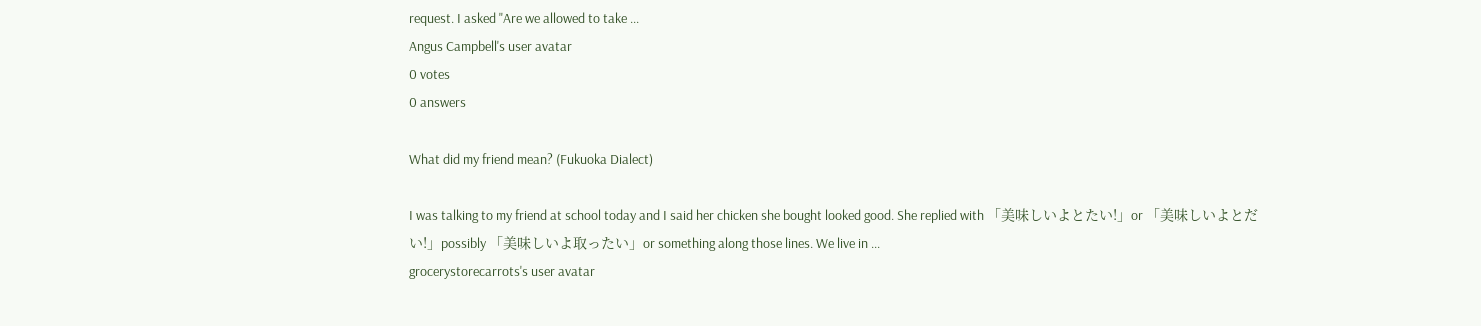request. I asked "Are we allowed to take ...
Angus Campbell's user avatar
0 votes
0 answers

What did my friend mean? (Fukuoka Dialect)

I was talking to my friend at school today and I said her chicken she bought looked good. She replied with 「美味しいよとたい!」or 「美味しいよとだい!」possibly 「美味しいよ取ったい」or something along those lines. We live in ...
grocerystorecarrots's user avatar